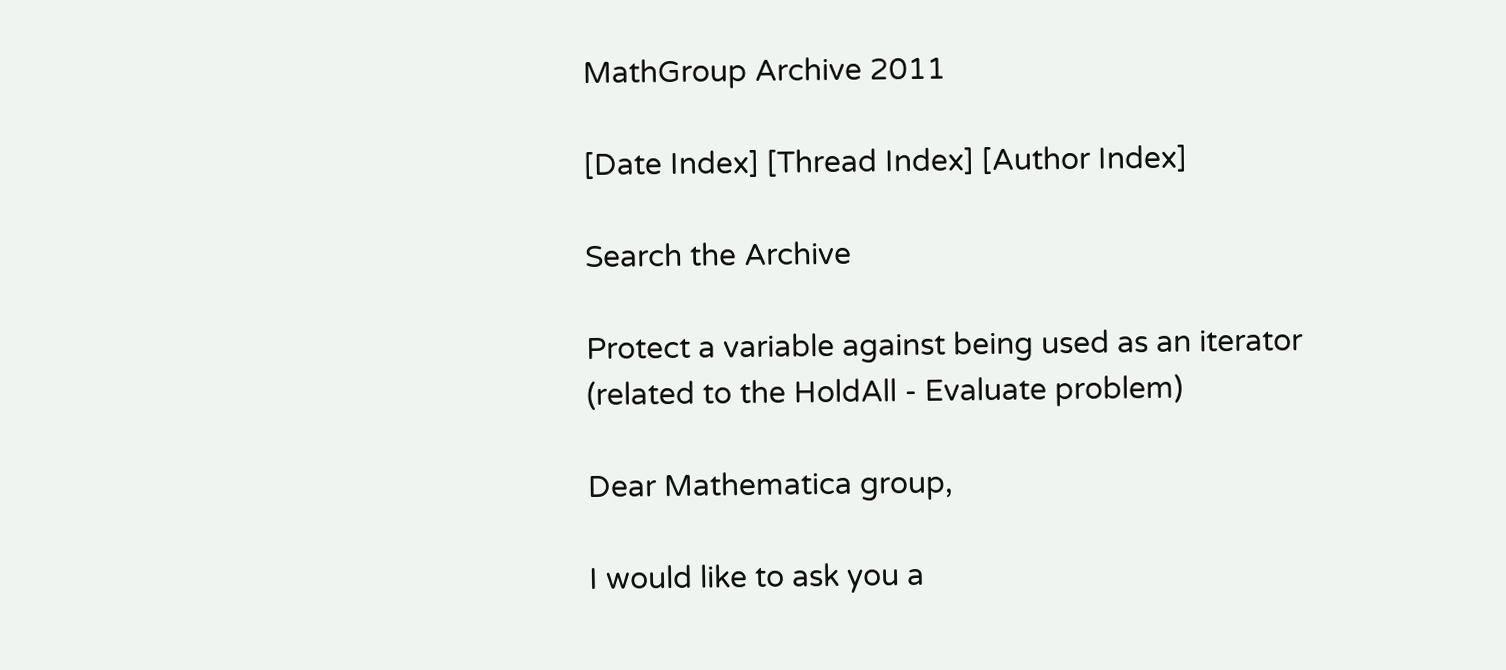MathGroup Archive 2011

[Date Index] [Thread Index] [Author Index]

Search the Archive

Protect a variable against being used as an iterator (related to the HoldAll - Evaluate problem)

Dear Mathematica group,

I would like to ask you a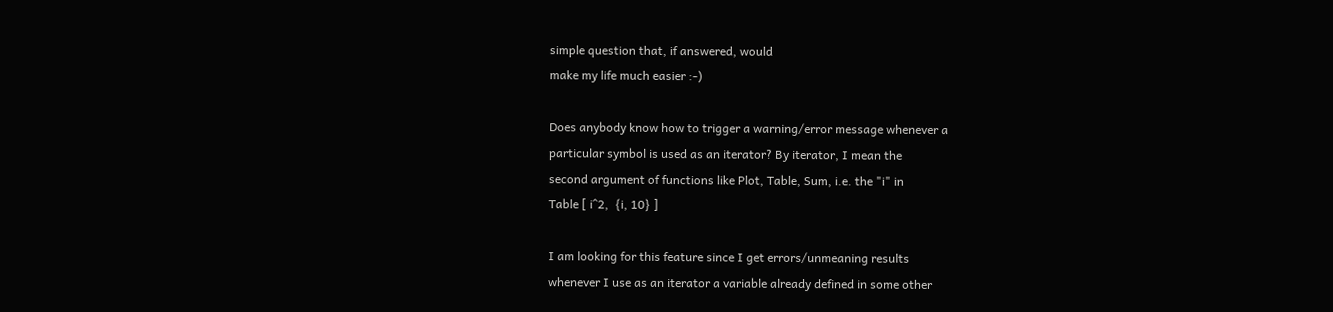simple question that, if answered, would
make my life much easier :-)

Does anybody know how to trigger a warning/error message whenever a
particular symbol is used as an iterator? By iterator, I mean the
second argument of functions like Plot, Table, Sum, i.e. the "i" in
Table [ i^2,  {i, 10} ]

I am looking for this feature since I get errors/unmeaning results
whenever I use as an iterator a variable already defined in some other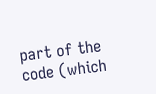part of the code (which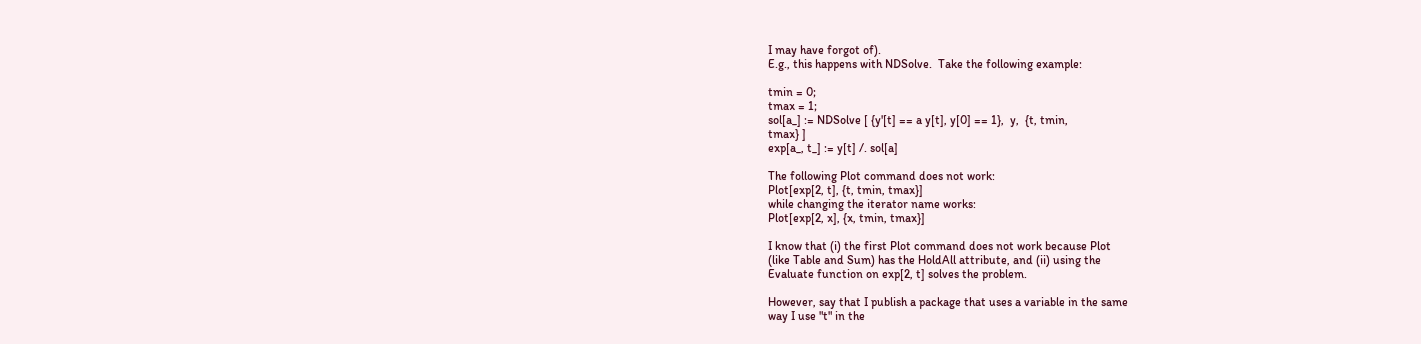I may have forgot of).
E.g., this happens with NDSolve.  Take the following example:

tmin = 0;
tmax = 1;
sol[a_] := NDSolve [ {y'[t] == a y[t], y[0] == 1},  y,  {t, tmin,
tmax} ]
exp[a_, t_] := y[t] /. sol[a]

The following Plot command does not work:
Plot[exp[2, t], {t, tmin, tmax}]
while changing the iterator name works:
Plot[exp[2, x], {x, tmin, tmax}]

I know that (i) the first Plot command does not work because Plot
(like Table and Sum) has the HoldAll attribute, and (ii) using the
Evaluate function on exp[2, t] solves the problem.

However, say that I publish a package that uses a variable in the same
way I use "t" in the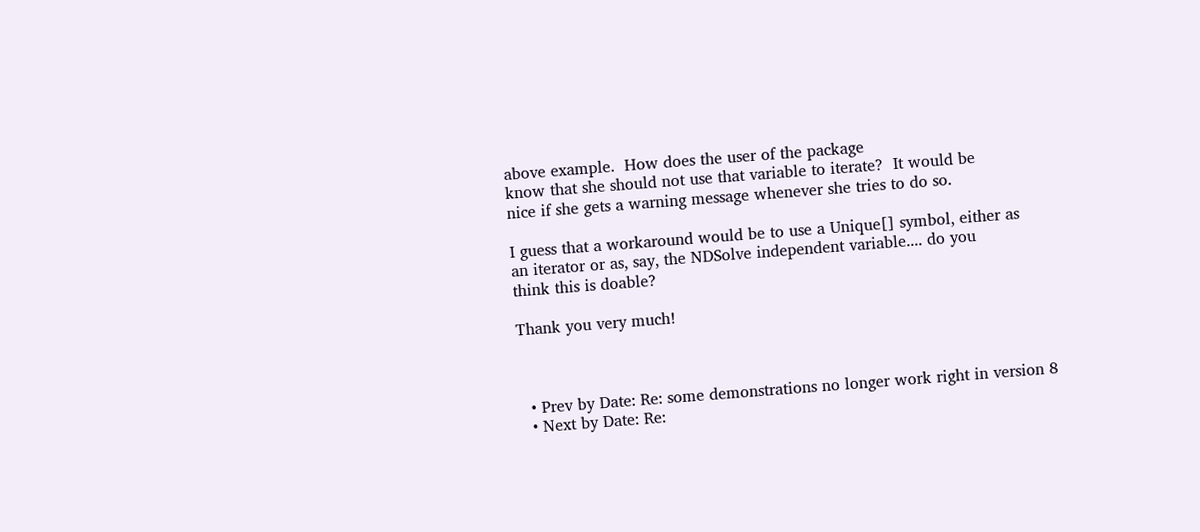above example.  How does the user of the package
know that she should not use that variable to iterate?  It would be
nice if she gets a warning message whenever she tries to do so.

I guess that a workaround would be to use a Unique[] symbol, either as
an iterator or as, say, the NDSolve independent variable.... do you
think this is doable?

Thank you very much!



  • Prev by Date: Re: some demonstrations no longer work right in version 8
  • Next by Date: Re: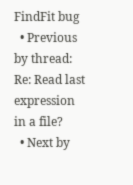FindFit bug
  • Previous by thread: Re: Read last expression in a file?
  • Next by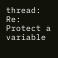thread: Re: Protect a variable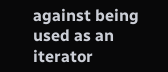against being used as an iterator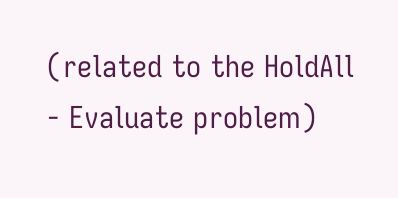(related to the HoldAll - Evaluate problem)